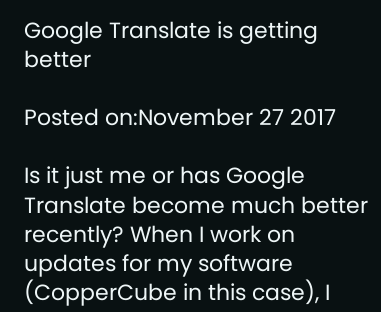Google Translate is getting better

Posted on:November 27 2017

Is it just me or has Google Translate become much better recently? When I work on updates for my software (CopperCube in this case), I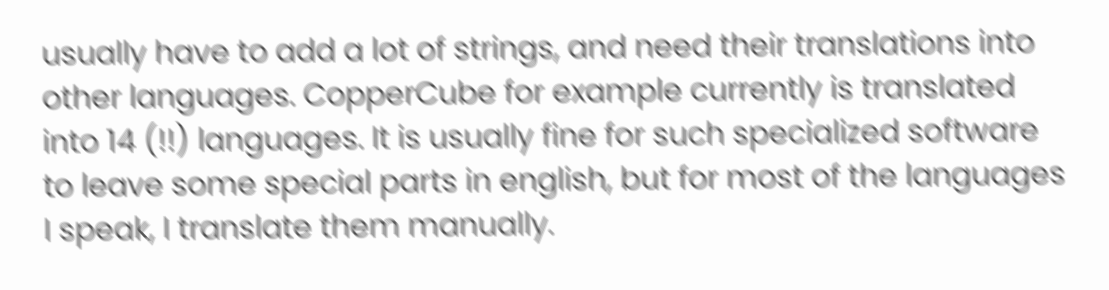usually have to add a lot of strings, and need their translations into other languages. CopperCube for example currently is translated into 14 (!!) languages. It is usually fine for such specialized software to leave some special parts in english, but for most of the languages I speak, I translate them manually.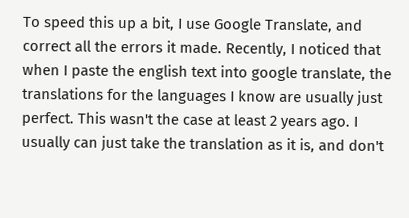To speed this up a bit, I use Google Translate, and correct all the errors it made. Recently, I noticed that when I paste the english text into google translate, the translations for the languages I know are usually just perfect. This wasn't the case at least 2 years ago. I usually can just take the translation as it is, and don't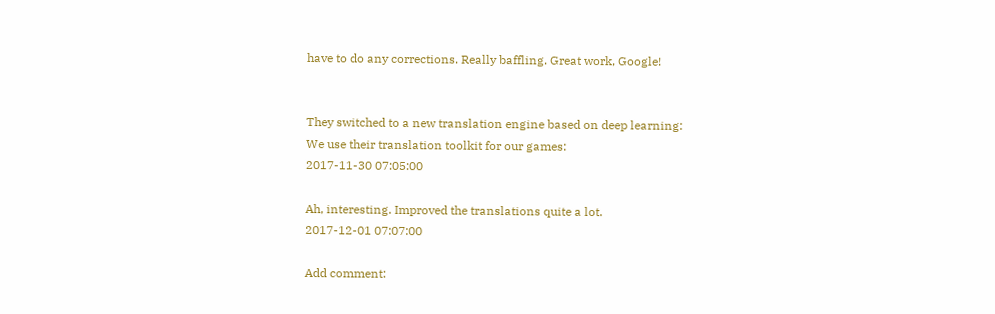have to do any corrections. Really baffling. Great work, Google!


They switched to a new translation engine based on deep learning:
We use their translation toolkit for our games:
2017-11-30 07:05:00

Ah, interesting. Improved the translations quite a lot.
2017-12-01 07:07:00

Add comment: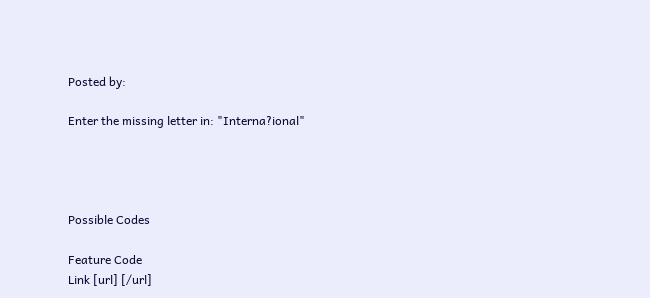Posted by:

Enter the missing letter in: "Interna?ional"




Possible Codes

Feature Code
Link [url] [/url]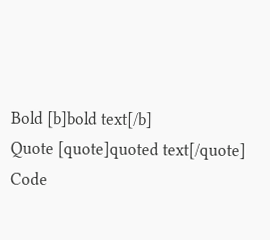Bold [b]bold text[/b]
Quote [quote]quoted text[/quote]
Code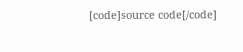[code]source code[/code]